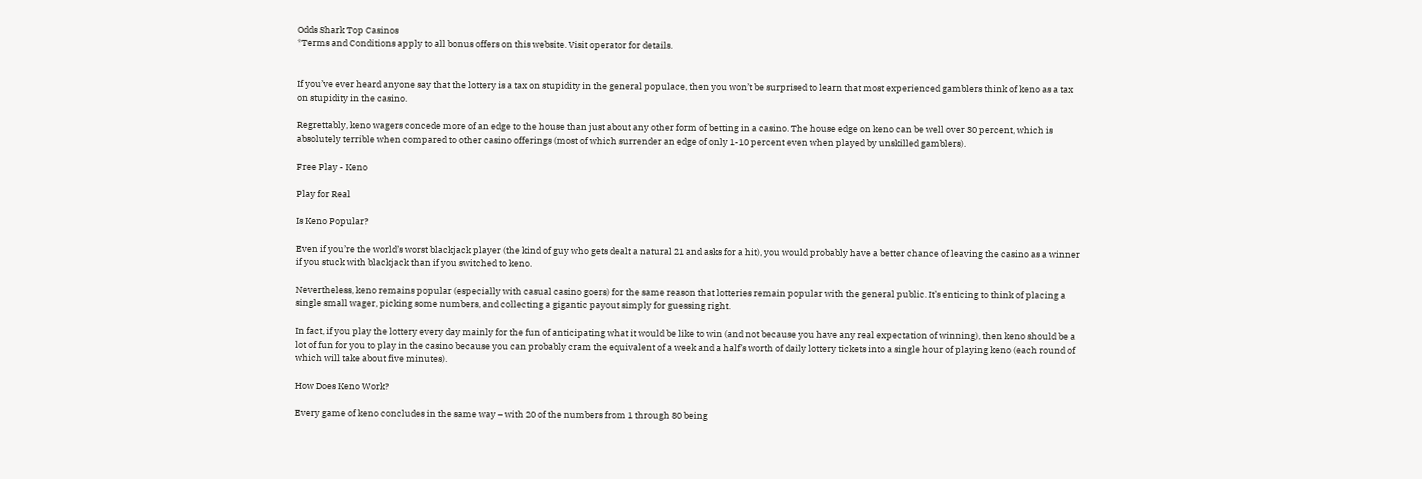Odds Shark Top Casinos
*Terms and Conditions apply to all bonus offers on this website. Visit operator for details.


If you’ve ever heard anyone say that the lottery is a tax on stupidity in the general populace, then you won’t be surprised to learn that most experienced gamblers think of keno as a tax on stupidity in the casino.

Regrettably, keno wagers concede more of an edge to the house than just about any other form of betting in a casino. The house edge on keno can be well over 30 percent, which is absolutely terrible when compared to other casino offerings (most of which surrender an edge of only 1-10 percent even when played by unskilled gamblers).

Free Play - Keno

Play for Real

Is Keno Popular?

Even if you’re the world’s worst blackjack player (the kind of guy who gets dealt a natural 21 and asks for a hit), you would probably have a better chance of leaving the casino as a winner if you stuck with blackjack than if you switched to keno.

Nevertheless, keno remains popular (especially with casual casino goers) for the same reason that lotteries remain popular with the general public. It’s enticing to think of placing a single small wager, picking some numbers, and collecting a gigantic payout simply for guessing right.

In fact, if you play the lottery every day mainly for the fun of anticipating what it would be like to win (and not because you have any real expectation of winning), then keno should be a lot of fun for you to play in the casino because you can probably cram the equivalent of a week and a half’s worth of daily lottery tickets into a single hour of playing keno (each round of which will take about five minutes).

How Does Keno Work?

Every game of keno concludes in the same way – with 20 of the numbers from 1 through 80 being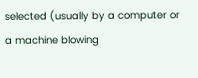selected (usually by a computer or a machine blowing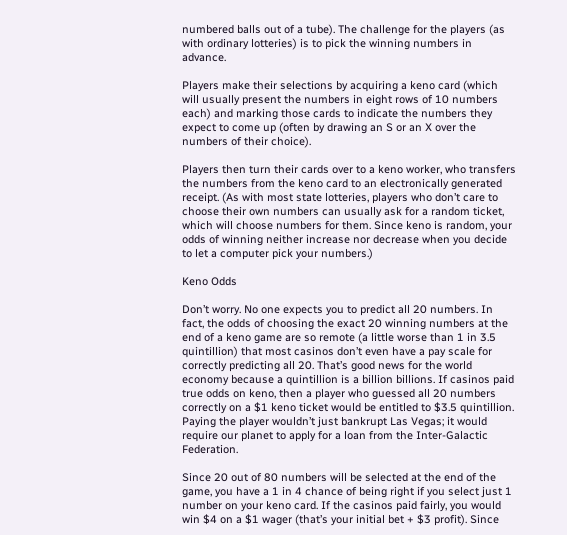numbered balls out of a tube). The challenge for the players (as with ordinary lotteries) is to pick the winning numbers in advance.

Players make their selections by acquiring a keno card (which will usually present the numbers in eight rows of 10 numbers each) and marking those cards to indicate the numbers they expect to come up (often by drawing an S or an X over the numbers of their choice).

Players then turn their cards over to a keno worker, who transfers the numbers from the keno card to an electronically generated receipt. (As with most state lotteries, players who don’t care to choose their own numbers can usually ask for a random ticket, which will choose numbers for them. Since keno is random, your odds of winning neither increase nor decrease when you decide to let a computer pick your numbers.)

Keno Odds

Don’t worry. No one expects you to predict all 20 numbers. In fact, the odds of choosing the exact 20 winning numbers at the end of a keno game are so remote (a little worse than 1 in 3.5 quintillion) that most casinos don’t even have a pay scale for correctly predicting all 20. That’s good news for the world economy because a quintillion is a billion billions. If casinos paid true odds on keno, then a player who guessed all 20 numbers correctly on a $1 keno ticket would be entitled to $3.5 quintillion. Paying the player wouldn’t just bankrupt Las Vegas; it would require our planet to apply for a loan from the Inter-Galactic Federation.

Since 20 out of 80 numbers will be selected at the end of the game, you have a 1 in 4 chance of being right if you select just 1 number on your keno card. If the casinos paid fairly, you would win $4 on a $1 wager (that’s your initial bet + $3 profit). Since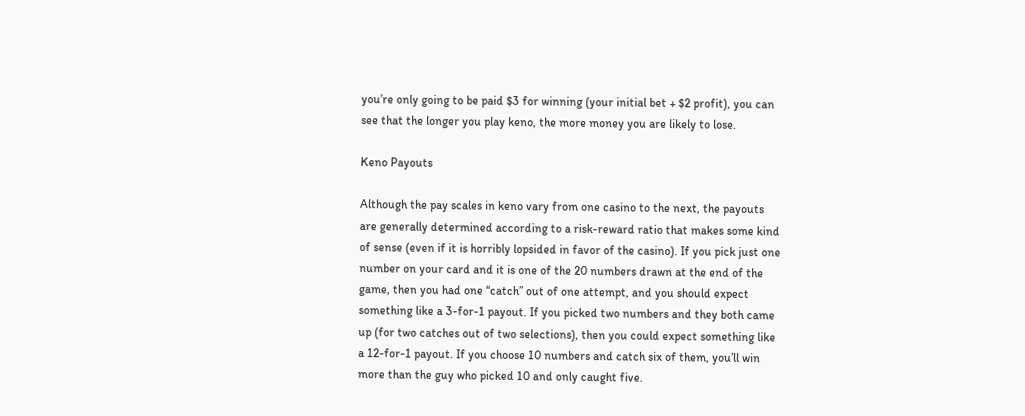you’re only going to be paid $3 for winning (your initial bet + $2 profit), you can see that the longer you play keno, the more money you are likely to lose.

Keno Payouts

Although the pay scales in keno vary from one casino to the next, the payouts are generally determined according to a risk-reward ratio that makes some kind of sense (even if it is horribly lopsided in favor of the casino). If you pick just one number on your card and it is one of the 20 numbers drawn at the end of the game, then you had one “catch” out of one attempt, and you should expect something like a 3-for-1 payout. If you picked two numbers and they both came up (for two catches out of two selections), then you could expect something like a 12-for-1 payout. If you choose 10 numbers and catch six of them, you’ll win more than the guy who picked 10 and only caught five.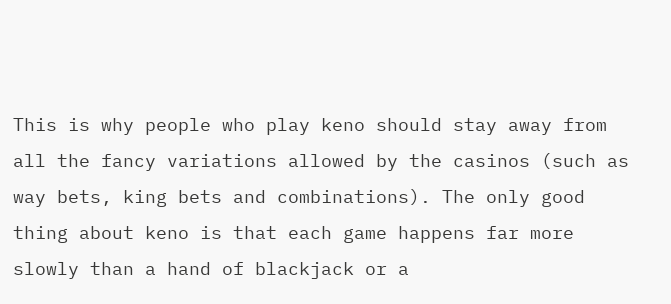This is why people who play keno should stay away from all the fancy variations allowed by the casinos (such as way bets, king bets and combinations). The only good thing about keno is that each game happens far more slowly than a hand of blackjack or a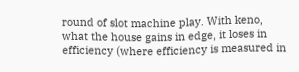round of slot machine play. With keno, what the house gains in edge, it loses in efficiency (where efficiency is measured in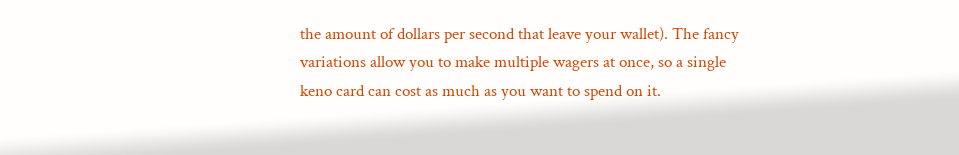the amount of dollars per second that leave your wallet). The fancy variations allow you to make multiple wagers at once, so a single keno card can cost as much as you want to spend on it.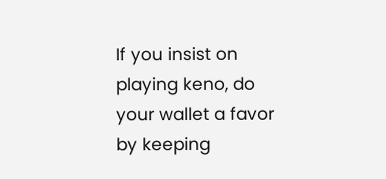If you insist on playing keno, do your wallet a favor by keeping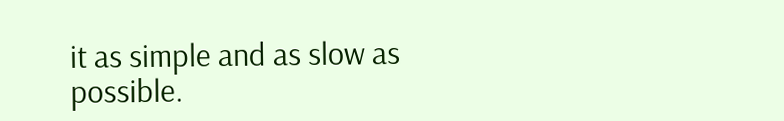it as simple and as slow as possible.